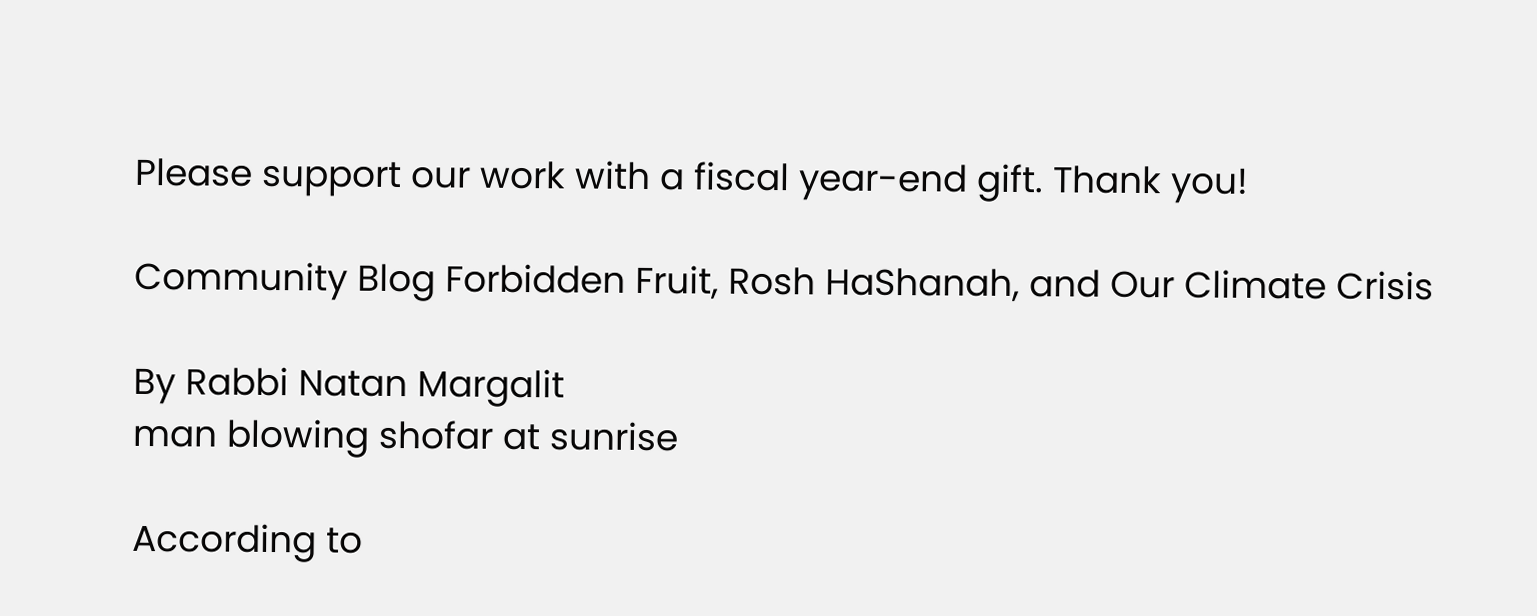Please support our work with a fiscal year-end gift. Thank you!

Community Blog Forbidden Fruit, Rosh HaShanah, and Our Climate Crisis

By Rabbi Natan Margalit
man blowing shofar at sunrise

According to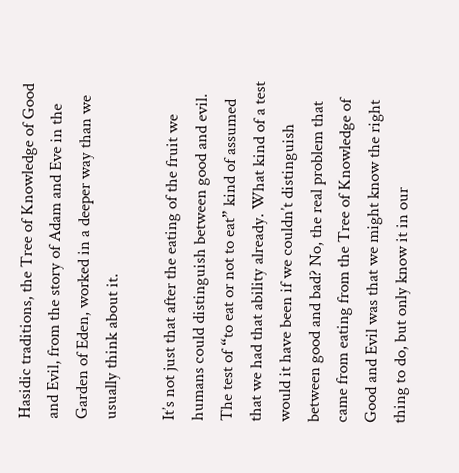Hasidic traditions, the Tree of Knowledge of Good and Evil, from the story of Adam and Eve in the Garden of Eden, worked in a deeper way than we usually think about it.

It’s not just that after the eating of the fruit we humans could distinguish between good and evil. The test of “to eat or not to eat” kind of assumed that we had that ability already. What kind of a test would it have been if we couldn’t distinguish between good and bad? No, the real problem that came from eating from the Tree of Knowledge of Good and Evil was that we might know the right thing to do, but only know it in our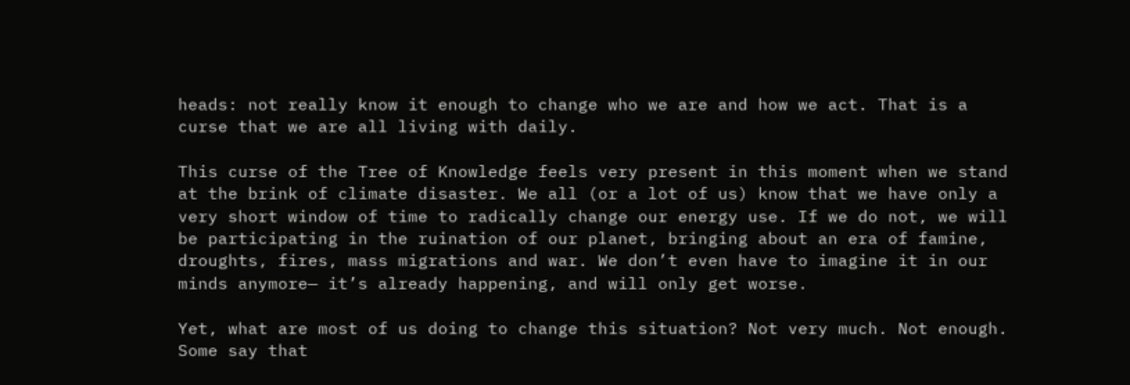heads: not really know it enough to change who we are and how we act. That is a curse that we are all living with daily.

This curse of the Tree of Knowledge feels very present in this moment when we stand at the brink of climate disaster. We all (or a lot of us) know that we have only a very short window of time to radically change our energy use. If we do not, we will be participating in the ruination of our planet, bringing about an era of famine, droughts, fires, mass migrations and war. We don’t even have to imagine it in our minds anymore— it’s already happening, and will only get worse.

Yet, what are most of us doing to change this situation? Not very much. Not enough. Some say that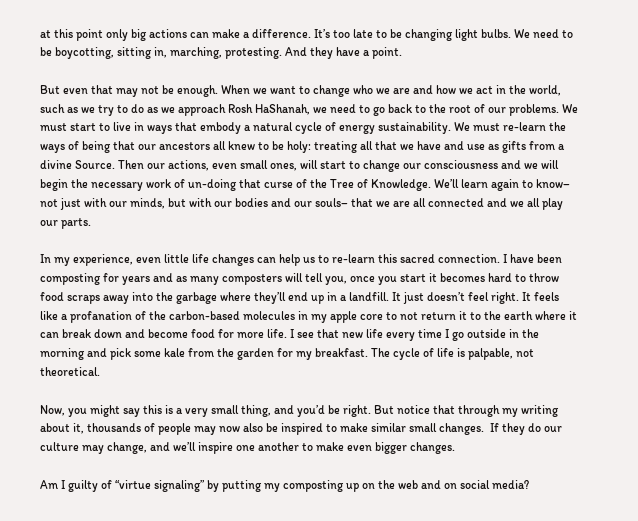at this point only big actions can make a difference. It’s too late to be changing light bulbs. We need to be boycotting, sitting in, marching, protesting. And they have a point.

But even that may not be enough. When we want to change who we are and how we act in the world, such as we try to do as we approach Rosh HaShanah, we need to go back to the root of our problems. We must start to live in ways that embody a natural cycle of energy sustainability. We must re-learn the ways of being that our ancestors all knew to be holy: treating all that we have and use as gifts from a divine Source. Then our actions, even small ones, will start to change our consciousness and we will begin the necessary work of un-doing that curse of the Tree of Knowledge. We’ll learn again to know– not just with our minds, but with our bodies and our souls– that we are all connected and we all play our parts.

In my experience, even little life changes can help us to re-learn this sacred connection. I have been composting for years and as many composters will tell you, once you start it becomes hard to throw food scraps away into the garbage where they’ll end up in a landfill. It just doesn’t feel right. It feels like a profanation of the carbon-based molecules in my apple core to not return it to the earth where it can break down and become food for more life. I see that new life every time I go outside in the morning and pick some kale from the garden for my breakfast. The cycle of life is palpable, not theoretical.

Now, you might say this is a very small thing, and you’d be right. But notice that through my writing about it, thousands of people may now also be inspired to make similar small changes.  If they do our culture may change, and we’ll inspire one another to make even bigger changes.

Am I guilty of “virtue signaling” by putting my composting up on the web and on social media?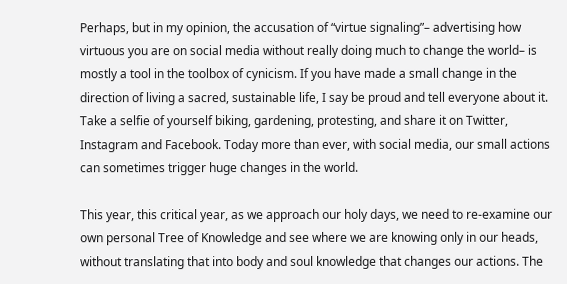Perhaps, but in my opinion, the accusation of “virtue signaling”– advertising how virtuous you are on social media without really doing much to change the world– is mostly a tool in the toolbox of cynicism. If you have made a small change in the direction of living a sacred, sustainable life, I say be proud and tell everyone about it. Take a selfie of yourself biking, gardening, protesting, and share it on Twitter, Instagram and Facebook. Today more than ever, with social media, our small actions can sometimes trigger huge changes in the world.

This year, this critical year, as we approach our holy days, we need to re-examine our own personal Tree of Knowledge and see where we are knowing only in our heads, without translating that into body and soul knowledge that changes our actions. The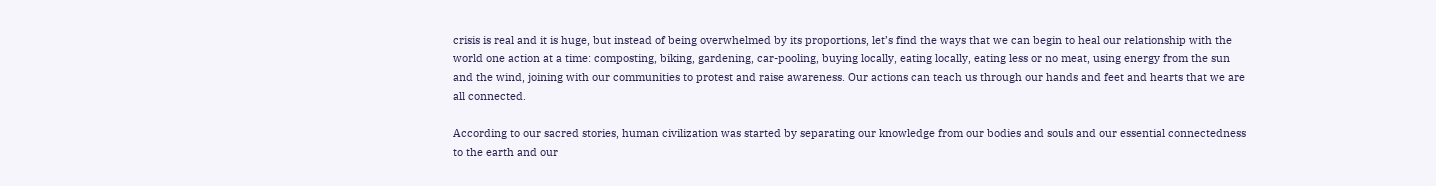crisis is real and it is huge, but instead of being overwhelmed by its proportions, let’s find the ways that we can begin to heal our relationship with the world one action at a time: composting, biking, gardening, car-pooling, buying locally, eating locally, eating less or no meat, using energy from the sun and the wind, joining with our communities to protest and raise awareness. Our actions can teach us through our hands and feet and hearts that we are all connected.

According to our sacred stories, human civilization was started by separating our knowledge from our bodies and souls and our essential connectedness to the earth and our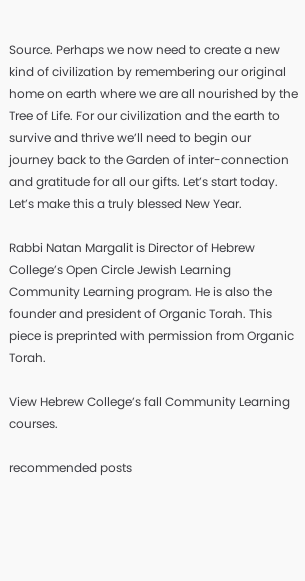Source. Perhaps we now need to create a new kind of civilization by remembering our original home on earth where we are all nourished by the Tree of Life. For our civilization and the earth to survive and thrive we’ll need to begin our journey back to the Garden of inter-connection and gratitude for all our gifts. Let’s start today. Let’s make this a truly blessed New Year.

Rabbi Natan Margalit is Director of Hebrew College’s Open Circle Jewish Learning Community Learning program. He is also the founder and president of Organic Torah. This piece is preprinted with permission from Organic Torah.

View Hebrew College’s fall Community Learning courses.

recommended posts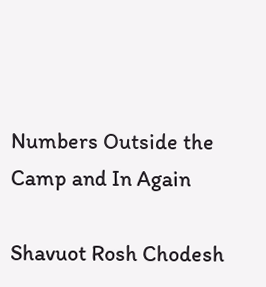Numbers Outside the Camp and In Again

Shavuot Rosh Chodesh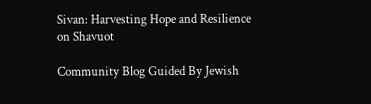Sivan: Harvesting Hope and Resilience on Shavuot

Community Blog Guided By Jewish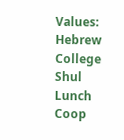Values: Hebrew College Shul Lunch Coop